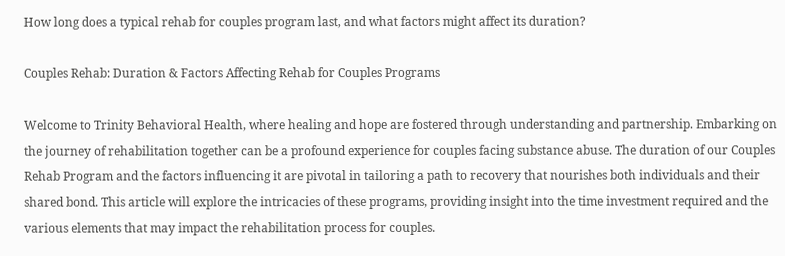How long does a typical rehab for couples program last, and what factors might affect its duration?

Couples Rehab: Duration & Factors Affecting Rehab for Couples Programs

Welcome to Trinity Behavioral Health, where healing and hope are fostered through understanding and partnership. Embarking on the journey of rehabilitation together can be a profound experience for couples facing substance abuse. The duration of our Couples Rehab Program and the factors influencing it are pivotal in tailoring a path to recovery that nourishes both individuals and their shared bond. This article will explore the intricacies of these programs, providing insight into the time investment required and the various elements that may impact the rehabilitation process for couples.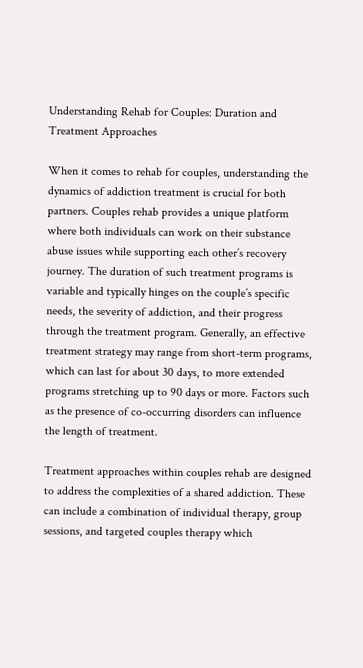Understanding Rehab for Couples: Duration and Treatment Approaches

When it comes to rehab for couples, understanding the dynamics of addiction treatment is crucial for both partners. Couples rehab provides a unique platform where both individuals can work on their substance abuse issues while supporting each other’s recovery journey. The duration of such treatment programs is variable and typically hinges on the couple’s specific needs, the severity of addiction, and their progress through the treatment program. Generally, an effective treatment strategy may range from short-term programs, which can last for about 30 days, to more extended programs stretching up to 90 days or more. Factors such as the presence of co-occurring disorders can influence the length of treatment.

Treatment approaches within couples rehab are designed to address the complexities of a shared addiction. These can include a combination of individual therapy, group sessions, and targeted couples therapy which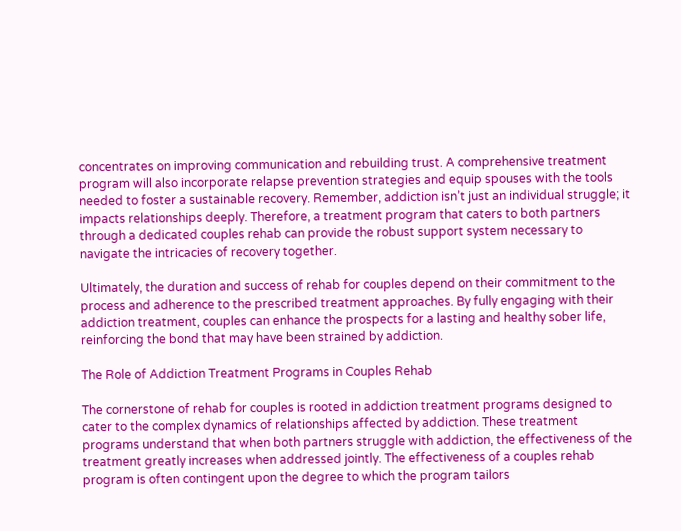concentrates on improving communication and rebuilding trust. A comprehensive treatment program will also incorporate relapse prevention strategies and equip spouses with the tools needed to foster a sustainable recovery. Remember, addiction isn’t just an individual struggle; it impacts relationships deeply. Therefore, a treatment program that caters to both partners through a dedicated couples rehab can provide the robust support system necessary to navigate the intricacies of recovery together.

Ultimately, the duration and success of rehab for couples depend on their commitment to the process and adherence to the prescribed treatment approaches. By fully engaging with their addiction treatment, couples can enhance the prospects for a lasting and healthy sober life, reinforcing the bond that may have been strained by addiction.

The Role of Addiction Treatment Programs in Couples Rehab

The cornerstone of rehab for couples is rooted in addiction treatment programs designed to cater to the complex dynamics of relationships affected by addiction. These treatment programs understand that when both partners struggle with addiction, the effectiveness of the treatment greatly increases when addressed jointly. The effectiveness of a couples rehab program is often contingent upon the degree to which the program tailors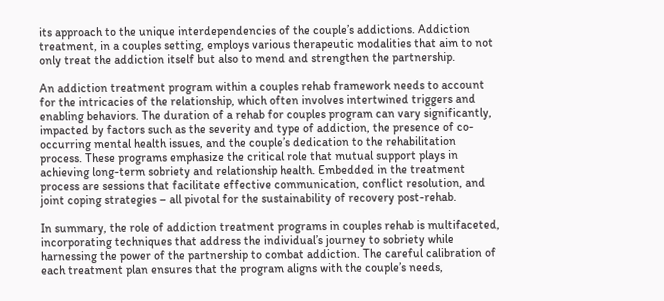its approach to the unique interdependencies of the couple’s addictions. Addiction treatment, in a couples setting, employs various therapeutic modalities that aim to not only treat the addiction itself but also to mend and strengthen the partnership.

An addiction treatment program within a couples rehab framework needs to account for the intricacies of the relationship, which often involves intertwined triggers and enabling behaviors. The duration of a rehab for couples program can vary significantly, impacted by factors such as the severity and type of addiction, the presence of co-occurring mental health issues, and the couple’s dedication to the rehabilitation process. These programs emphasize the critical role that mutual support plays in achieving long-term sobriety and relationship health. Embedded in the treatment process are sessions that facilitate effective communication, conflict resolution, and joint coping strategies – all pivotal for the sustainability of recovery post-rehab.

In summary, the role of addiction treatment programs in couples rehab is multifaceted, incorporating techniques that address the individual’s journey to sobriety while harnessing the power of the partnership to combat addiction. The careful calibration of each treatment plan ensures that the program aligns with the couple’s needs,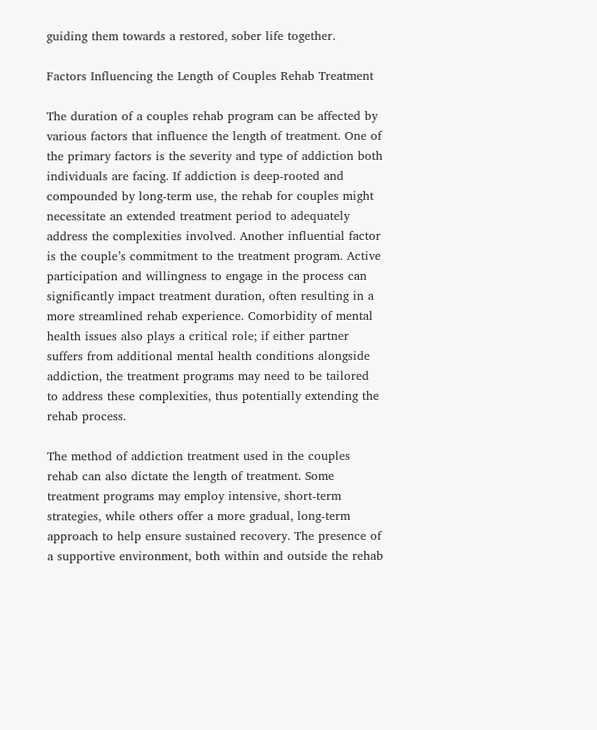guiding them towards a restored, sober life together.

Factors Influencing the Length of Couples Rehab Treatment

The duration of a couples rehab program can be affected by various factors that influence the length of treatment. One of the primary factors is the severity and type of addiction both individuals are facing. If addiction is deep-rooted and compounded by long-term use, the rehab for couples might necessitate an extended treatment period to adequately address the complexities involved. Another influential factor is the couple’s commitment to the treatment program. Active participation and willingness to engage in the process can significantly impact treatment duration, often resulting in a more streamlined rehab experience. Comorbidity of mental health issues also plays a critical role; if either partner suffers from additional mental health conditions alongside addiction, the treatment programs may need to be tailored to address these complexities, thus potentially extending the rehab process.

The method of addiction treatment used in the couples rehab can also dictate the length of treatment. Some treatment programs may employ intensive, short-term strategies, while others offer a more gradual, long-term approach to help ensure sustained recovery. The presence of a supportive environment, both within and outside the rehab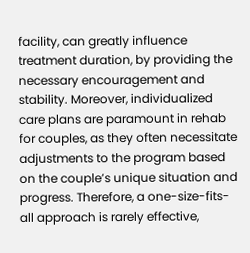facility, can greatly influence treatment duration, by providing the necessary encouragement and stability. Moreover, individualized care plans are paramount in rehab for couples, as they often necessitate adjustments to the program based on the couple’s unique situation and progress. Therefore, a one-size-fits-all approach is rarely effective,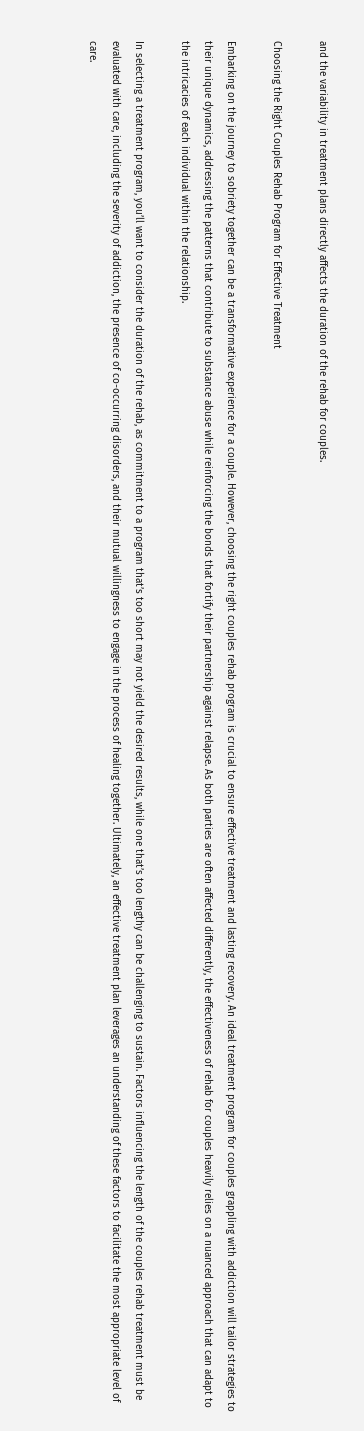and the variability in treatment plans directly affects the duration of the rehab for couples.

Choosing the Right Couples Rehab Program for Effective Treatment

Embarking on the journey to sobriety together can be a transformative experience for a couple. However, choosing the right couples rehab program is crucial to ensure effective treatment and lasting recovery. An ideal treatment program for couples grappling with addiction will tailor strategies to their unique dynamics, addressing the patterns that contribute to substance abuse while reinforcing the bonds that fortify their partnership against relapse. As both parties are often affected differently, the effectiveness of rehab for couples heavily relies on a nuanced approach that can adapt to the intricacies of each individual within the relationship.

In selecting a treatment program, you’ll want to consider the duration of the rehab, as commitment to a program that’s too short may not yield the desired results, while one that’s too lengthy can be challenging to sustain. Factors influencing the length of the couples rehab treatment must be evaluated with care, including the severity of addiction, the presence of co-occurring disorders, and their mutual willingness to engage in the process of healing together. Ultimately, an effective treatment plan leverages an understanding of these factors to facilitate the most appropriate level of care.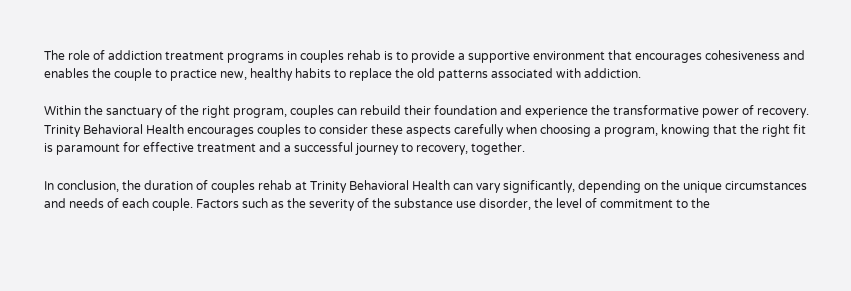The role of addiction treatment programs in couples rehab is to provide a supportive environment that encourages cohesiveness and enables the couple to practice new, healthy habits to replace the old patterns associated with addiction.

Within the sanctuary of the right program, couples can rebuild their foundation and experience the transformative power of recovery. Trinity Behavioral Health encourages couples to consider these aspects carefully when choosing a program, knowing that the right fit is paramount for effective treatment and a successful journey to recovery, together.

In conclusion, the duration of couples rehab at Trinity Behavioral Health can vary significantly, depending on the unique circumstances and needs of each couple. Factors such as the severity of the substance use disorder, the level of commitment to the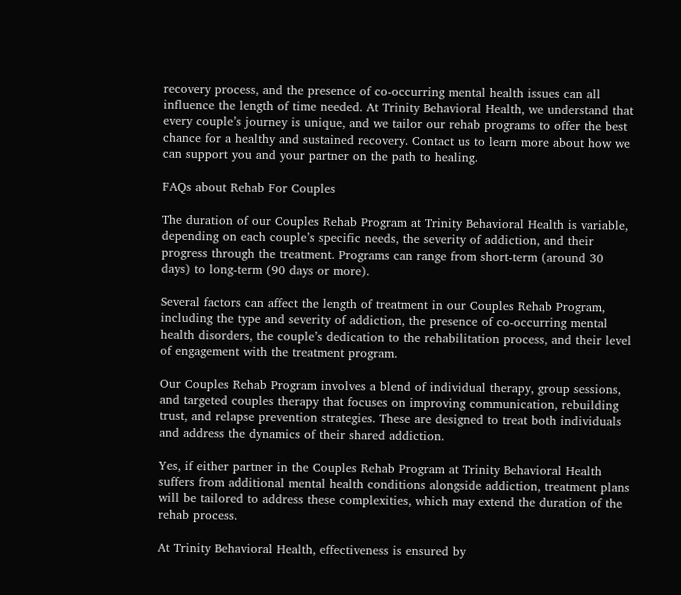recovery process, and the presence of co-occurring mental health issues can all influence the length of time needed. At Trinity Behavioral Health, we understand that every couple’s journey is unique, and we tailor our rehab programs to offer the best chance for a healthy and sustained recovery. Contact us to learn more about how we can support you and your partner on the path to healing.

FAQs about Rehab For Couples

The duration of our Couples Rehab Program at Trinity Behavioral Health is variable, depending on each couple’s specific needs, the severity of addiction, and their progress through the treatment. Programs can range from short-term (around 30 days) to long-term (90 days or more).

Several factors can affect the length of treatment in our Couples Rehab Program, including the type and severity of addiction, the presence of co-occurring mental health disorders, the couple’s dedication to the rehabilitation process, and their level of engagement with the treatment program.

Our Couples Rehab Program involves a blend of individual therapy, group sessions, and targeted couples therapy that focuses on improving communication, rebuilding trust, and relapse prevention strategies. These are designed to treat both individuals and address the dynamics of their shared addiction.

Yes, if either partner in the Couples Rehab Program at Trinity Behavioral Health suffers from additional mental health conditions alongside addiction, treatment plans will be tailored to address these complexities, which may extend the duration of the rehab process.

At Trinity Behavioral Health, effectiveness is ensured by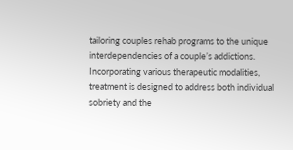tailoring couples rehab programs to the unique interdependencies of a couple’s addictions. Incorporating various therapeutic modalities, treatment is designed to address both individual sobriety and the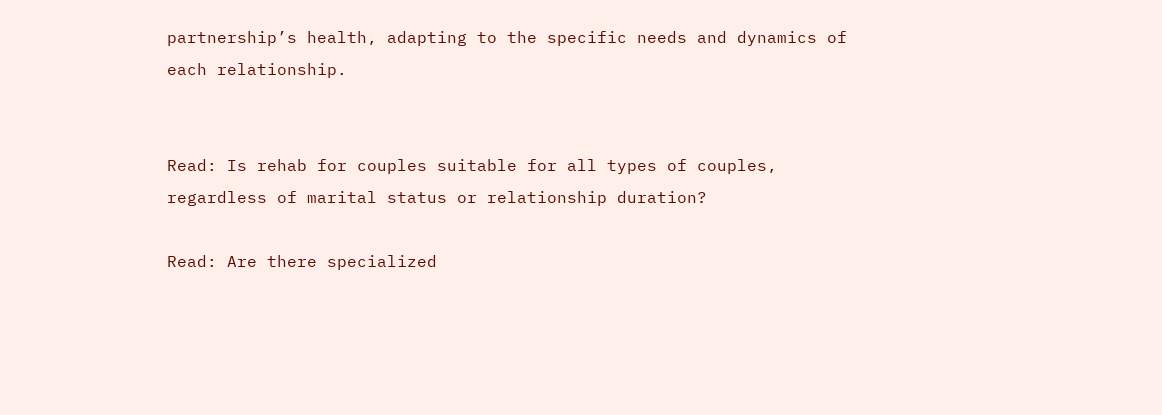partnership’s health, adapting to the specific needs and dynamics of each relationship.


Read: Is rehab for couples suitable for all types of couples, regardless of marital status or relationship duration?

Read: Are there specialized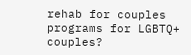rehab for couples programs for LGBTQ+ couples?